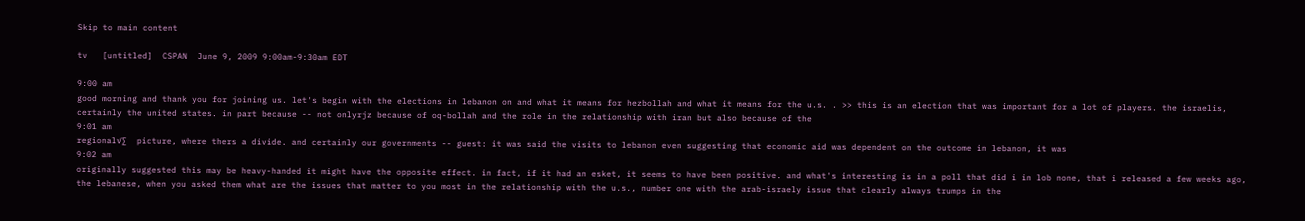Skip to main content

tv   [untitled]  CSPAN  June 9, 2009 9:00am-9:30am EDT

9:00 am
good morning and thank you for joining us. let's begin with the elections in lebanon on and what it means for hezbollah and what it means for the u.s. . >> this is an election that was important for a lot of players. the israelis, certainly the united states. in part because -- not onlyrjz because of oq-bollah and the role in the relationship with iran but also because of the
9:01 am
regional√∑  picture, where thers a divide. and certainly our governments -- guest: it was said the visits to lebanon even suggesting that economic aid was dependent on the outcome in lebanon, it was
9:02 am
originally suggested this may be heavy-handed it might have the opposite effect. in fact, if it had an esket, it seems to have been positive. and what's interesting is in a poll that did i in lob none, that i released a few weeks ago, the lebanese, when you asked them what are the issues that matter to you most in the relationship with the u.s., number one with the arab-israely issue that clearly always trumps in the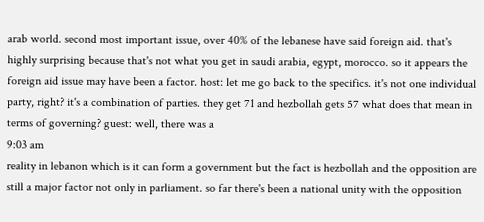arab world. second most important issue, over 40% of the lebanese have said foreign aid. that's highly surprising because that's not what you get in saudi arabia, egypt, morocco. so it appears the foreign aid issue may have been a factor. host: let me go back to the specifics. it's not one individual party, right? it's a combination of parties. they get 71 and hezbollah gets 57 what does that mean in terms of governing? guest: well, there was a
9:03 am
reality in lebanon which is it can form a government but the fact is hezbollah and the opposition are still a major factor not only in parliament. so far there's been a national unity with the opposition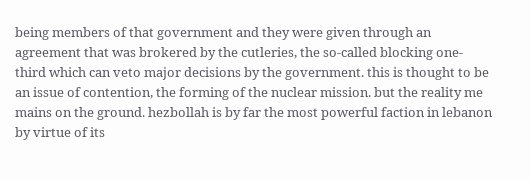being members of that government and they were given through an agreement that was brokered by the cutleries, the so-called blocking one-third which can veto major decisions by the government. this is thought to be an issue of contention, the forming of the nuclear mission. but the reality me mains on the ground. hezbollah is by far the most powerful faction in lebanon by virtue of its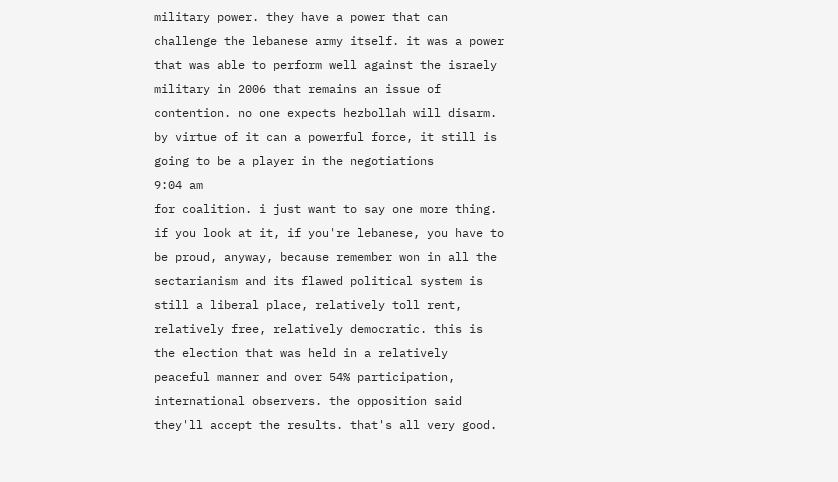military power. they have a power that can challenge the lebanese army itself. it was a power that was able to perform well against the israely military in 2006 that remains an issue of contention. no one expects hezbollah will disarm. by virtue of it can a powerful force, it still is going to be a player in the negotiations
9:04 am
for coalition. i just want to say one more thing. if you look at it, if you're lebanese, you have to be proud, anyway, because remember won in all the sectarianism and its flawed political system is still a liberal place, relatively toll rent, relatively free, relatively democratic. this is the election that was held in a relatively peaceful manner and over 54% participation, international observers. the opposition said they'll accept the results. that's all very good.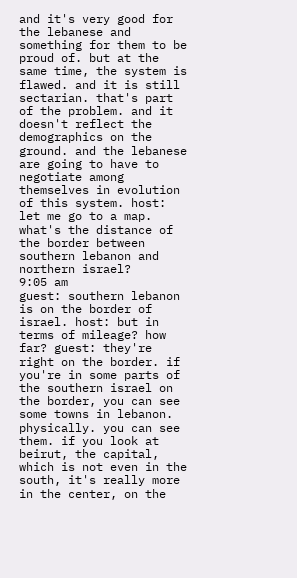and it's very good for the lebanese and something for them to be proud of. but at the same time, the system is flawed. and it is still sectarian. that's part of the problem. and it doesn't reflect the demographics on the ground. and the lebanese are going to have to negotiate among themselves in evolution of this system. host: let me go to a map. what's the distance of the border between southern lebanon and northern israel?
9:05 am
guest: southern lebanon is on the border of israel. host: but in terms of mileage? how far? guest: they're right on the border. if you're in some parts of the southern israel on the border, you can see some towns in lebanon. physically. you can see them. if you look at beirut, the capital, which is not even in the south, it's really more in the center, on the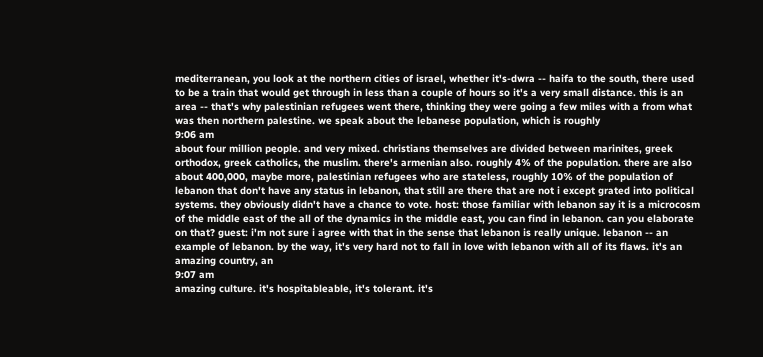mediterranean, you look at the northern cities of israel, whether it's-dwra -- haifa to the south, there used to be a train that would get through in less than a couple of hours so it's a very small distance. this is an area -- that's why palestinian refugees went there, thinking they were going a few miles with a from what was then northern palestine. we speak about the lebanese population, which is roughly
9:06 am
about four million people. and very mixed. christians themselves are divided between marinites, greek orthodox, greek catholics, the muslim. there's armenian also. roughly 4% of the population. there are also about 400,000, maybe more, palestinian refugees who are stateless, roughly 10% of the population of lebanon that don't have any status in lebanon, that still are there that are not i except grated into political systems. they obviously didn't have a chance to vote. host: those familiar with lebanon say it is a microcosm of the middle east of the all of the dynamics in the middle east, you can find in lebanon. can you elaborate on that? guest: i'm not sure i agree with that in the sense that lebanon is really unique. lebanon -- an example of lebanon. by the way, it's very hard not to fall in love with lebanon with all of its flaws. it's an amazing country, an
9:07 am
amazing culture. it's hospitableable, it's tolerant. it's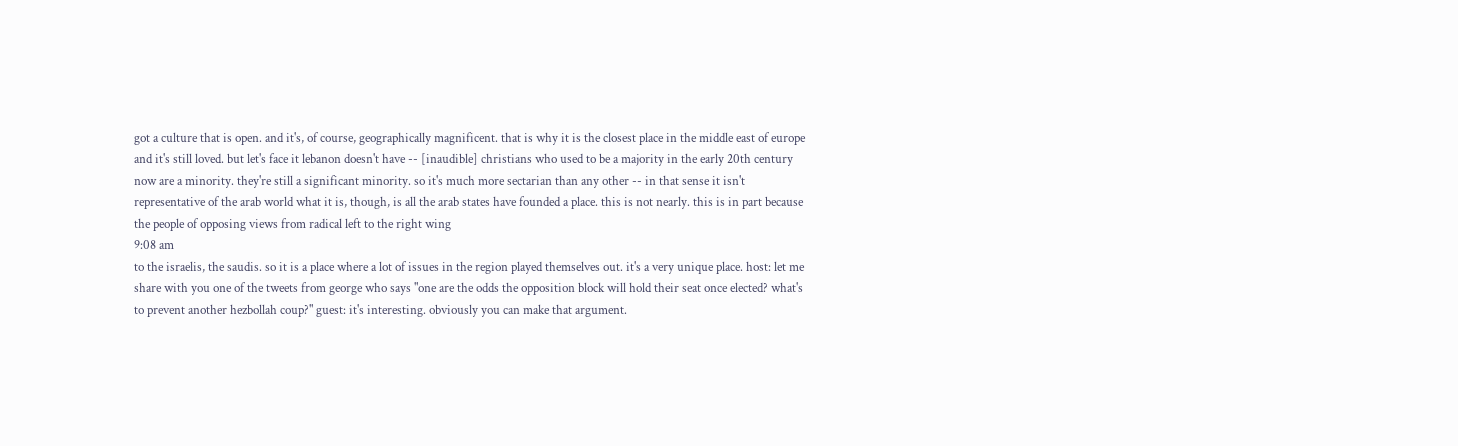got a culture that is open. and it's, of course, geographically magnificent. that is why it is the closest place in the middle east of europe and it's still loved. but let's face it lebanon doesn't have -- [inaudible] christians who used to be a majority in the early 20th century now are a minority. they're still a significant minority. so it's much more sectarian than any other -- in that sense it isn't representative of the arab world what it is, though, is all the arab states have founded a place. this is not nearly. this is in part because the people of opposing views from radical left to the right wing
9:08 am
to the israelis, the saudis. so it is a place where a lot of issues in the region played themselves out. it's a very unique place. host: let me share with you one of the tweets from george who says "one are the odds the opposition block will hold their seat once elected? what's to prevent another hezbollah coup?" guest: it's interesting. obviously you can make that argument.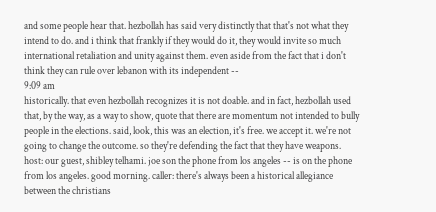and some people hear that. hezbollah has said very distinctly that that's not what they intend to do. and i think that frankly if they would do it, they would invite so much international retaliation and unity against them. even aside from the fact that i don't think they can rule over lebanon with its independent --
9:09 am
historically. that even hezbollah recognizes it is not doable. and in fact, hezbollah used that, by the way, as a way to show, quote that there are momentum not intended to bully people in the elections. said, look, this was an election, it's free. we accept it. we're not going to change the outcome. so they're defending the fact that they have weapons. host: our guest, shibley telhami. joe son the phone from los angeles -- is on the phone from los angeles. good morning. caller: there's always been a historical allegiance between the christians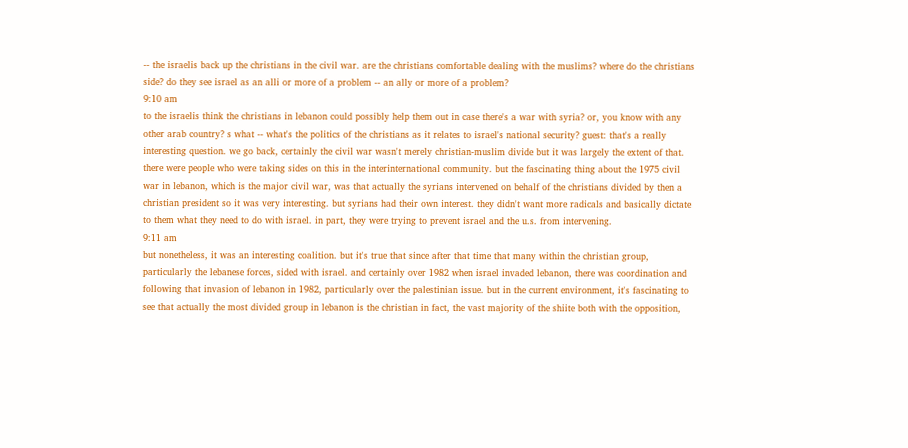-- the israelis back up the christians in the civil war. are the christians comfortable dealing with the muslims? where do the christians side? do they see israel as an alli or more of a problem -- an ally or more of a problem?
9:10 am
to the israelis think the christians in lebanon could possibly help them out in case there's a war with syria? or, you know with any other arab country? s what -- what's the politics of the christians as it relates to israel's national security? guest: that's a really interesting question. we go back, certainly the civil war wasn't merely christian-muslim divide but it was largely the extent of that. there were people who were taking sides on this in the interinternational community. but the fascinating thing about the 1975 civil war in lebanon, which is the major civil war, was that actually the syrians intervened on behalf of the christians divided by then a christian president so it was very interesting. but syrians had their own interest. they didn't want more radicals and basically dictate to them what they need to do with israel. in part, they were trying to prevent israel and the u.s. from intervening.
9:11 am
but nonetheless, it was an interesting coalition. but it's true that since after that time that many within the christian group, particularly the lebanese forces, sided with israel. and certainly over 1982 when israel invaded lebanon, there was coordination and following that invasion of lebanon in 1982, particularly over the palestinian issue. but in the current environment, it's fascinating to see that actually the most divided group in lebanon is the christian in fact, the vast majority of the shiite both with the opposition,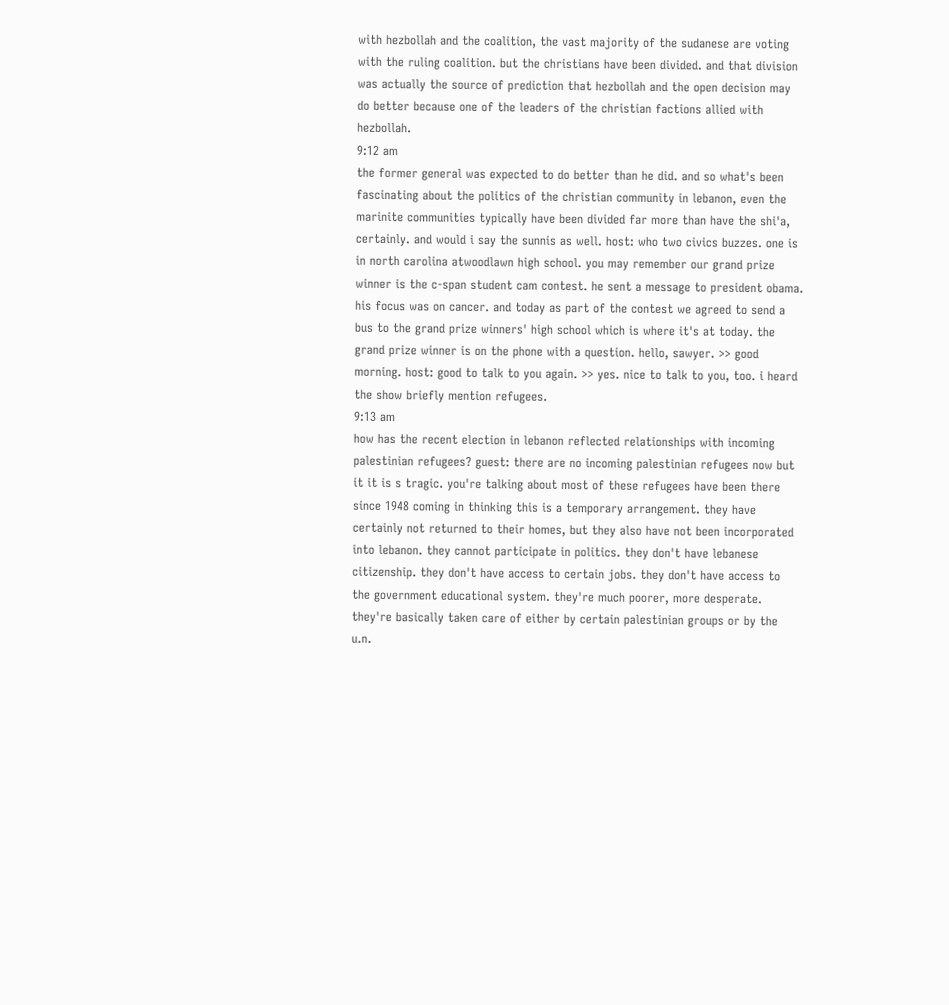with hezbollah and the coalition, the vast majority of the sudanese are voting with the ruling coalition. but the christians have been divided. and that division was actually the source of prediction that hezbollah and the open decision may do better because one of the leaders of the christian factions allied with hezbollah.
9:12 am
the former general was expected to do better than he did. and so what's been fascinating about the politics of the christian community in lebanon, even the marinite communities typically have been divided far more than have the shi'a, certainly. and would i say the sunnis as well. host: who two civics buzzes. one is in north carolina atwoodlawn high school. you may remember our grand prize winner is the c-span student cam contest. he sent a message to president obama. his focus was on cancer. and today as part of the contest we agreed to send a bus to the grand prize winners' high school which is where it's at today. the grand prize winner is on the phone with a question. hello, sawyer. >> good morning. host: good to talk to you again. >> yes. nice to talk to you, too. i heard the show briefly mention refugees.
9:13 am
how has the recent election in lebanon reflected relationships with incoming palestinian refugees? guest: there are no incoming palestinian refugees now but it it is s tragic. you're talking about most of these refugees have been there since 1948 coming in thinking this is a temporary arrangement. they have certainly not returned to their homes, but they also have not been incorporated into lebanon. they cannot participate in politics. they don't have lebanese citizenship. they don't have access to certain jobs. they don't have access to the government educational system. they're much poorer, more desperate. they're basically taken care of either by certain palestinian groups or by the u.n.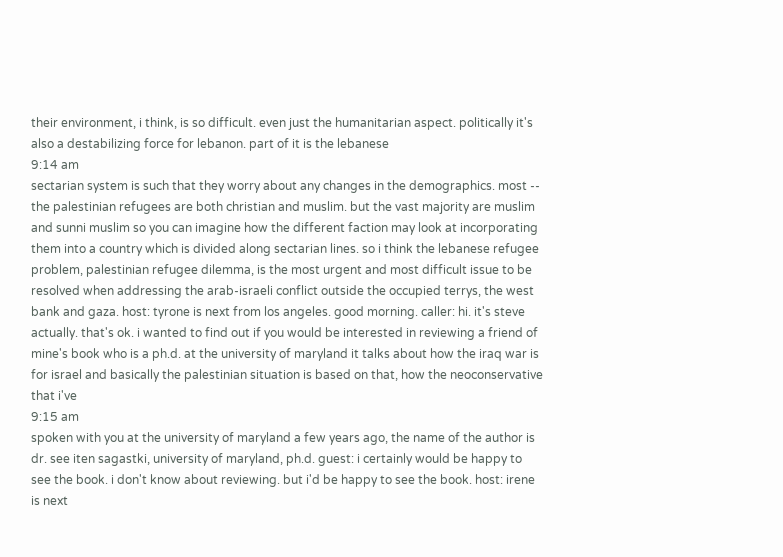their environment, i think, is so difficult. even just the humanitarian aspect. politically it's also a destabilizing force for lebanon. part of it is the lebanese
9:14 am
sectarian system is such that they worry about any changes in the demographics. most -- the palestinian refugees are both christian and muslim. but the vast majority are muslim and sunni muslim so you can imagine how the different faction may look at incorporating them into a country which is divided along sectarian lines. so i think the lebanese refugee problem, palestinian refugee dilemma, is the most urgent and most difficult issue to be resolved when addressing the arab-israeli conflict outside the occupied terrys, the west bank and gaza. host: tyrone is next from los angeles. good morning. caller: hi. it's steve actually. that's ok. i wanted to find out if you would be interested in reviewing a friend of mine's book who is a ph.d. at the university of maryland it talks about how the iraq war is for israel and basically the palestinian situation is based on that, how the neoconservative that i've
9:15 am
spoken with you at the university of maryland a few years ago, the name of the author is dr. see iten sagastki, university of maryland, ph.d. guest: i certainly would be happy to see the book. i don't know about reviewing. but i'd be happy to see the book. host: irene is next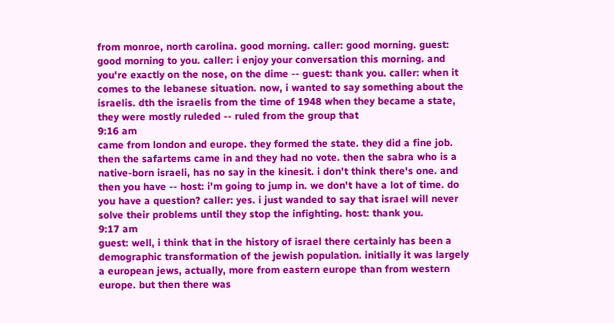from monroe, north carolina. good morning. caller: good morning. guest: good morning to you. caller: i enjoy your conversation this morning. and you're exactly on the nose, on the dime -- guest: thank you. caller: when it comes to the lebanese situation. now, i wanted to say something about the israelis. dth the israelis from the time of 1948 when they became a state, they were mostly ruleded -- ruled from the group that
9:16 am
came from london and europe. they formed the state. they did a fine job. then the safartems came in and they had no vote. then the sabra who is a native-born israeli, has no say in the kinesit. i don't think there's one. and then you have -- host: i'm going to jump in. we don't have a lot of time. do you have a question? caller: yes. i just wanded to say that israel will never solve their problems until they stop the infighting. host: thank you.
9:17 am
guest: well, i think that in the history of israel there certainly has been a demographic transformation of the jewish population. initially it was largely a european jews, actually, more from eastern europe than from western europe. but then there was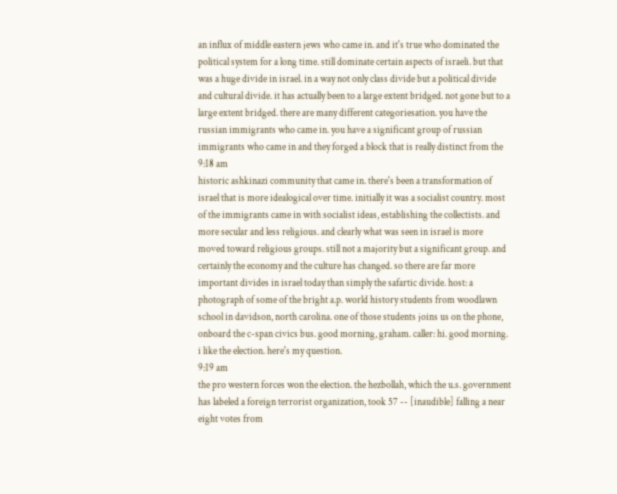an influx of middle eastern jews who came in. and it's true who dominated the political system for a long time. still dominate certain aspects of israeli. but that was a huge divide in israel. in a way not only class divide but a political divide and cultural divide. it has actually been to a large extent bridged. not gone but to a large extent bridged. there are many different categoriesation. you have the russian immigrants who came in. you have a significant group of russian immigrants who came in and they forged a block that is really distinct from the
9:18 am
historic ashkinazi community that came in. there's been a transformation of israel that is more idealogical over time. initially it was a socialist country. most of the immigrants came in with socialist ideas, establishing the collectists. and more secular and less religious. and clearly what was seen in israel is more moved toward religious groups. still not a majority but a significant group. and certainly the economy and the culture has changed. so there are far more important divides in israel today than simply the safartic divide. host: a photograph of some of the bright a.p. world history students from woodlawn school in davidson, north carolina. one of those students joins us on the phone, onboard the c-span civics bus. good morning, graham. caller: hi. good morning. i like the election. here's my question.
9:19 am
the pro western forces won the election. the hezbollah, which the u.s. government has labeled a foreign terrorist organization, took 57 -- [inaudible] falling a near eight votes from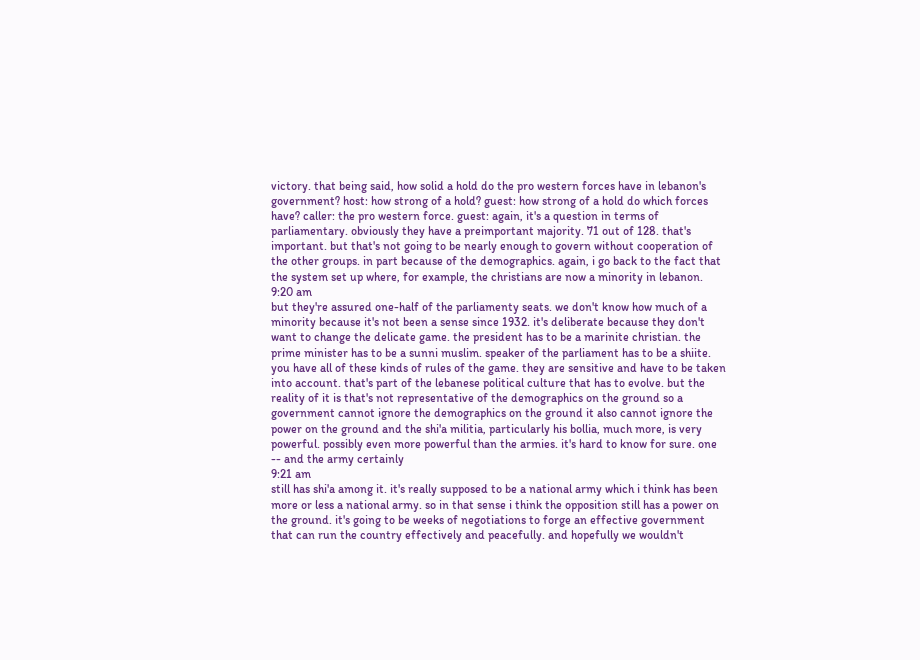victory. that being said, how solid a hold do the pro western forces have in lebanon's government? host: how strong of a hold? guest: how strong of a hold do which forces have? caller: the pro western force. guest: again, it's a question in terms of parliamentary. obviously they have a preimportant majority. 71 out of 128. that's important. but that's not going to be nearly enough to govern without cooperation of the other groups. in part because of the demographics. again, i go back to the fact that the system set up where, for example, the christians are now a minority in lebanon.
9:20 am
but they're assured one-half of the parliamenty seats. we don't know how much of a minority because it's not been a sense since 1932. it's deliberate because they don't want to change the delicate game. the president has to be a marinite christian. the prime minister has to be a sunni muslim. speaker of the parliament has to be a shiite. you have all of these kinds of rules of the game. they are sensitive and have to be taken into account. that's part of the lebanese political culture that has to evolve. but the reality of it is that's not representative of the demographics on the ground so a government cannot ignore the demographics on the ground it also cannot ignore the power on the ground and the shi'a militia, particularly his bollia, much more, is very powerful. possibly even more powerful than the armies. it's hard to know for sure. one -- and the army certainly
9:21 am
still has shi'a among it. it's really supposed to be a national army which i think has been more or less a national army. so in that sense i think the opposition still has a power on the ground. it's going to be weeks of negotiations to forge an effective government that can run the country effectively and peacefully. and hopefully we wouldn't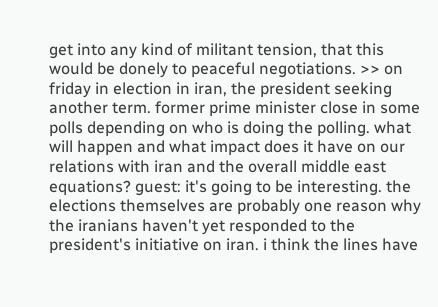get into any kind of militant tension, that this would be donely to peaceful negotiations. >> on friday in election in iran, the president seeking another term. former prime minister close in some polls depending on who is doing the polling. what will happen and what impact does it have on our relations with iran and the overall middle east equations? guest: it's going to be interesting. the elections themselves are probably one reason why the iranians haven't yet responded to the president's initiative on iran. i think the lines have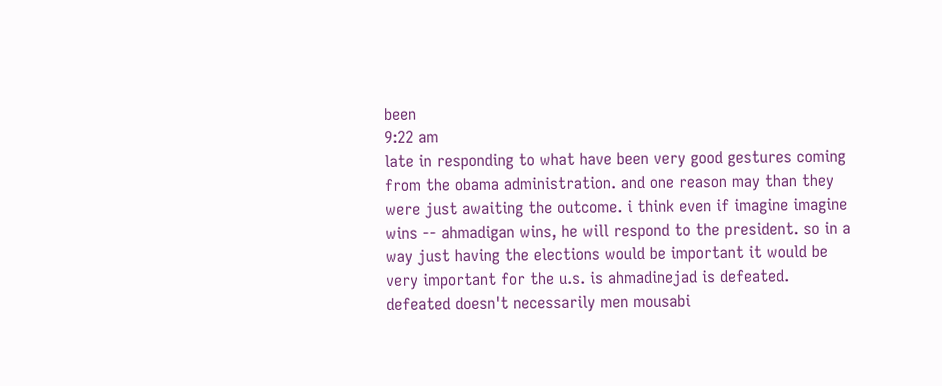been
9:22 am
late in responding to what have been very good gestures coming from the obama administration. and one reason may than they were just awaiting the outcome. i think even if imagine imagine wins -- ahmadigan wins, he will respond to the president. so in a way just having the elections would be important it would be very important for the u.s. is ahmadinejad is defeated. defeated doesn't necessarily men mousabi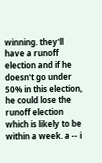winning. they'll have a runoff election and if he doesn't go under 50% in this election, he could lose the runoff election which is likely to be within a week. a -- i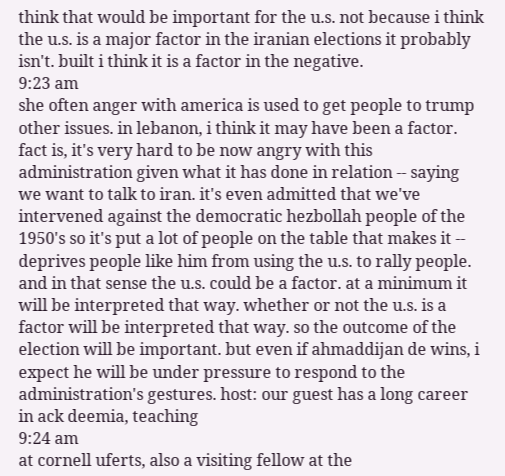think that would be important for the u.s. not because i think the u.s. is a major factor in the iranian elections it probably isn't. built i think it is a factor in the negative.
9:23 am
she often anger with america is used to get people to trump other issues. in lebanon, i think it may have been a factor. fact is, it's very hard to be now angry with this administration given what it has done in relation -- saying we want to talk to iran. it's even admitted that we've intervened against the democratic hezbollah people of the 1950's so it's put a lot of people on the table that makes it -- deprives people like him from using the u.s. to rally people. and in that sense the u.s. could be a factor. at a minimum it will be interpreted that way. whether or not the u.s. is a factor will be interpreted that way. so the outcome of the election will be important. but even if ahmaddijan de wins, i expect he will be under pressure to respond to the administration's gestures. host: our guest has a long career in ack deemia, teaching
9:24 am
at cornell uferts, also a visiting fellow at the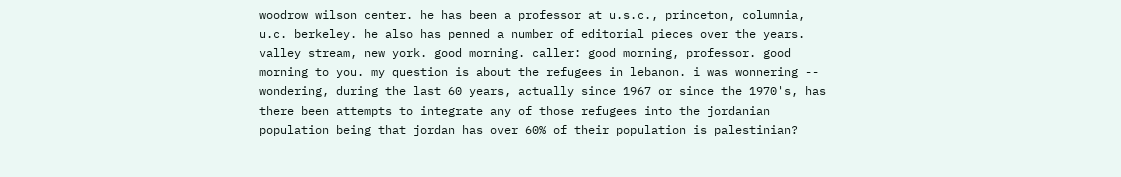woodrow wilson center. he has been a professor at u.s.c., princeton, columnia, u.c. berkeley. he also has penned a number of editorial pieces over the years. valley stream, new york. good morning. caller: good morning, professor. good morning to you. my question is about the refugees in lebanon. i was wonnering -- wondering, during the last 60 years, actually since 1967 or since the 1970's, has there been attempts to integrate any of those refugees into the jordanian population being that jordan has over 60% of their population is palestinian?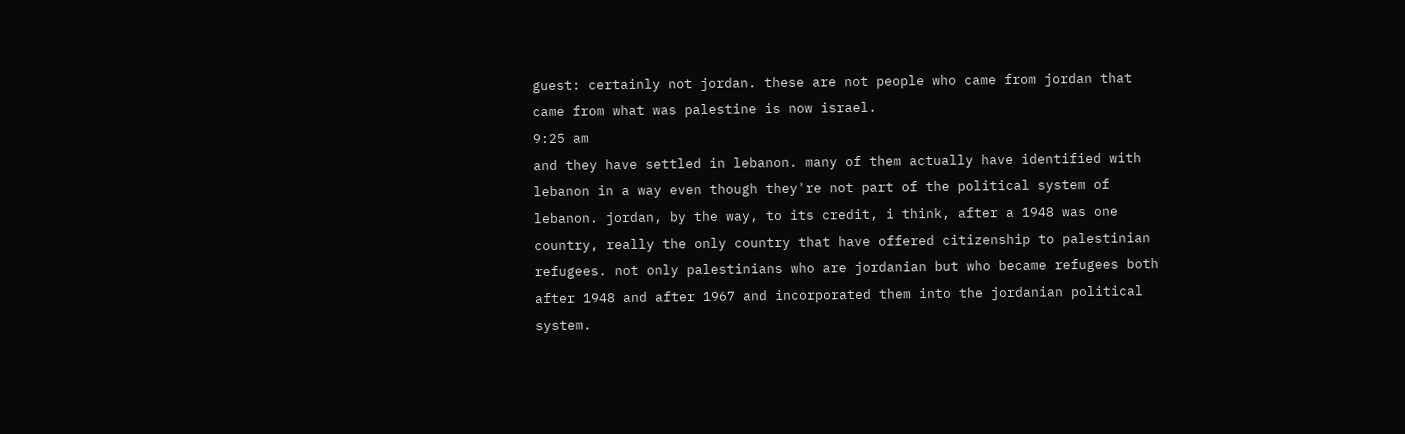guest: certainly not jordan. these are not people who came from jordan that came from what was palestine is now israel.
9:25 am
and they have settled in lebanon. many of them actually have identified with lebanon in a way even though they're not part of the political system of lebanon. jordan, by the way, to its credit, i think, after a 1948 was one country, really the only country that have offered citizenship to palestinian refugees. not only palestinians who are jordanian but who became refugees both after 1948 and after 1967 and incorporated them into the jordanian political system.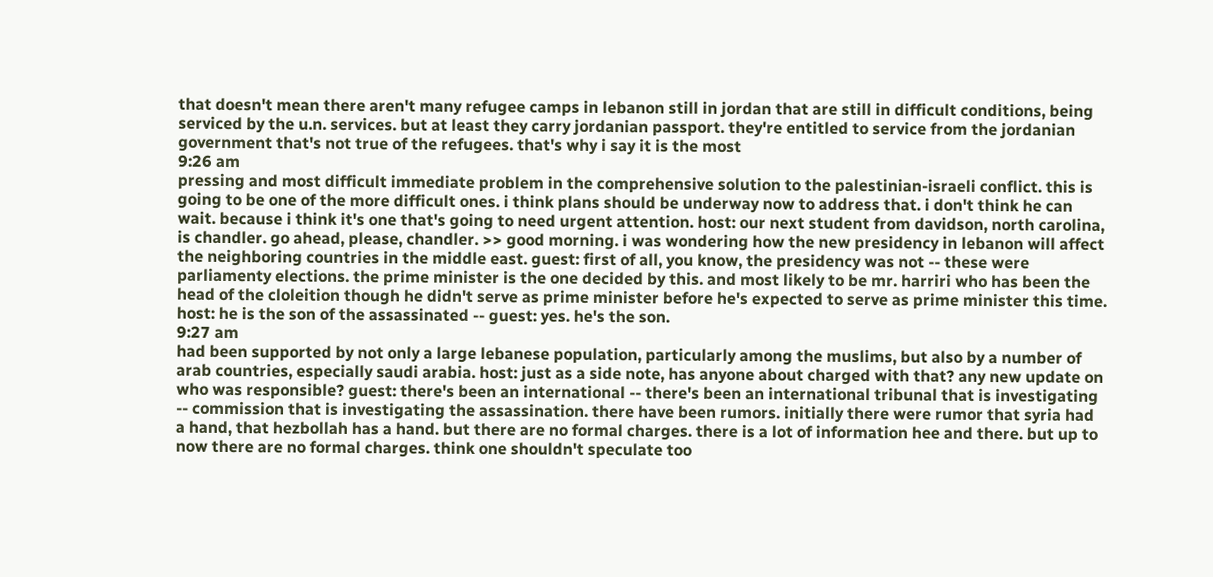that doesn't mean there aren't many refugee camps in lebanon still in jordan that are still in difficult conditions, being serviced by the u.n. services. but at least they carry jordanian passport. they're entitled to service from the jordanian government that's not true of the refugees. that's why i say it is the most
9:26 am
pressing and most difficult immediate problem in the comprehensive solution to the palestinian-israeli conflict. this is going to be one of the more difficult ones. i think plans should be underway now to address that. i don't think he can wait. because i think it's one that's going to need urgent attention. host: our next student from davidson, north carolina, is chandler. go ahead, please, chandler. >> good morning. i was wondering how the new presidency in lebanon will affect the neighboring countries in the middle east. guest: first of all, you know, the presidency was not -- these were parliamenty elections. the prime minister is the one decided by this. and most likely to be mr. harriri who has been the head of the cloleition though he didn't serve as prime minister before he's expected to serve as prime minister this time. host: he is the son of the assassinated -- guest: yes. he's the son.
9:27 am
had been supported by not only a large lebanese population, particularly among the muslims, but also by a number of arab countries, especially saudi arabia. host: just as a side note, has anyone about charged with that? any new update on who was responsible? guest: there's been an international -- there's been an international tribunal that is investigating -- commission that is investigating the assassination. there have been rumors. initially there were rumor that syria had a hand, that hezbollah has a hand. but there are no formal charges. there is a lot of information hee and there. but up to now there are no formal charges. think one shouldn't speculate too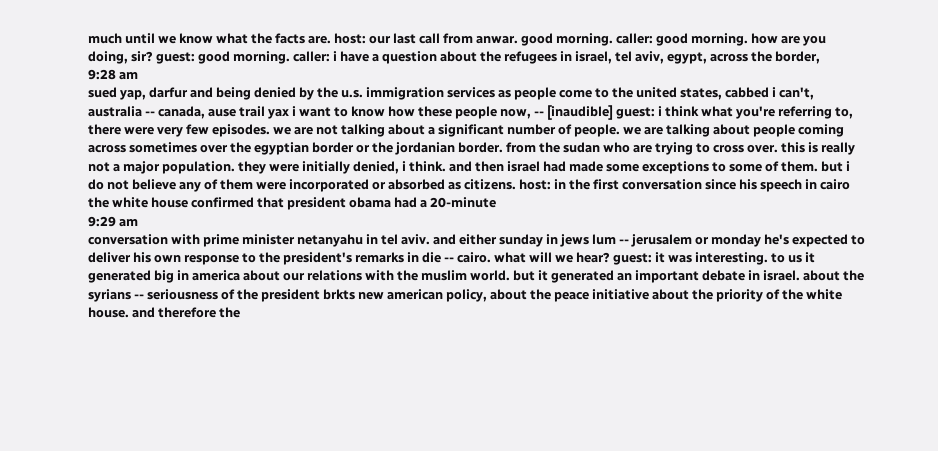much until we know what the facts are. host: our last call from anwar. good morning. caller: good morning. how are you doing, sir? guest: good morning. caller: i have a question about the refugees in israel, tel aviv, egypt, across the border,
9:28 am
sued yap, darfur and being denied by the u.s. immigration services as people come to the united states, cabbed i can't, australia -- canada, ause trail yax i want to know how these people now, -- [inaudible] guest: i think what you're referring to, there were very few episodes. we are not talking about a significant number of people. we are talking about people coming across sometimes over the egyptian border or the jordanian border. from the sudan who are trying to cross over. this is really not a major population. they were initially denied, i think. and then israel had made some exceptions to some of them. but i do not believe any of them were incorporated or absorbed as citizens. host: in the first conversation since his speech in cairo the white house confirmed that president obama had a 20-minute
9:29 am
conversation with prime minister netanyahu in tel aviv. and either sunday in jews lum -- jerusalem or monday he's expected to deliver his own response to the president's remarks in die -- cairo. what will we hear? guest: it was interesting. to us it generated big in america about our relations with the muslim world. but it generated an important debate in israel. about the syrians -- seriousness of the president brkts new american policy, about the peace initiative about the priority of the white house. and therefore the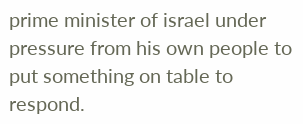prime minister of israel under pressure from his own people to put something on table to respond.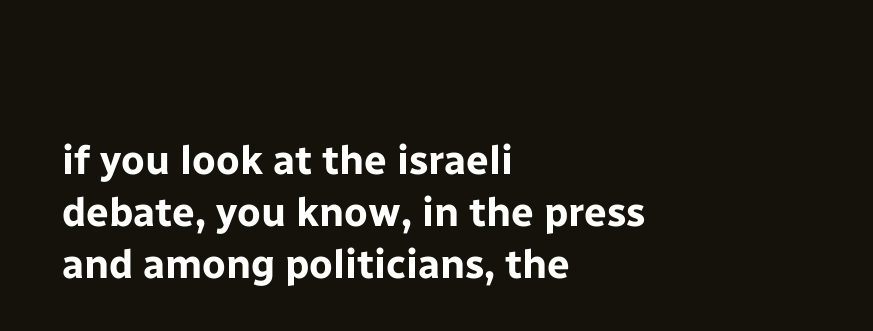if you look at the israeli debate, you know, in the press and among politicians, the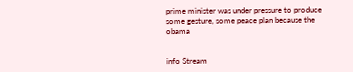prime minister was under pressure to produce some gesture, some peace plan because the obama


info Stream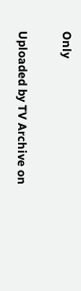Only

Uploaded by TV Archive on